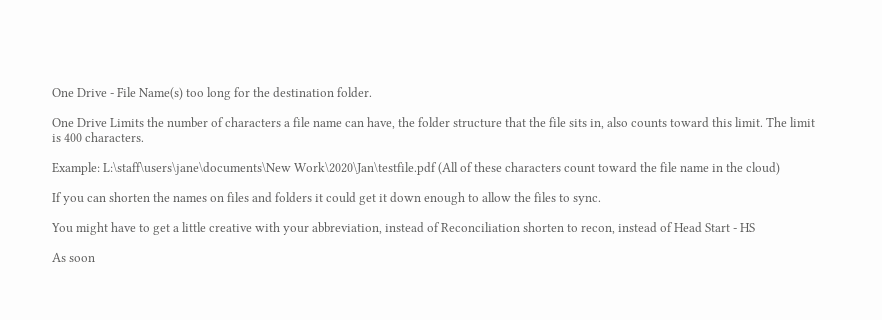One Drive - File Name(s) too long for the destination folder.

One Drive Limits the number of characters a file name can have, the folder structure that the file sits in, also counts toward this limit. The limit is 400 characters.

Example: L:\staff\users\jane\documents\New Work\2020\Jan\testfile.pdf (All of these characters count toward the file name in the cloud)

If you can shorten the names on files and folders it could get it down enough to allow the files to sync.

You might have to get a little creative with your abbreviation, instead of Reconciliation shorten to recon, instead of Head Start - HS

As soon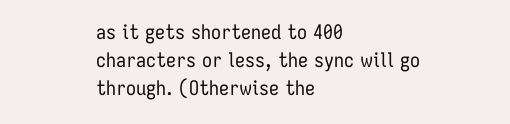as it gets shortened to 400 characters or less, the sync will go through. (Otherwise the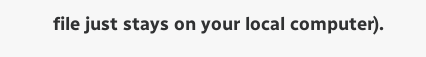file just stays on your local computer).